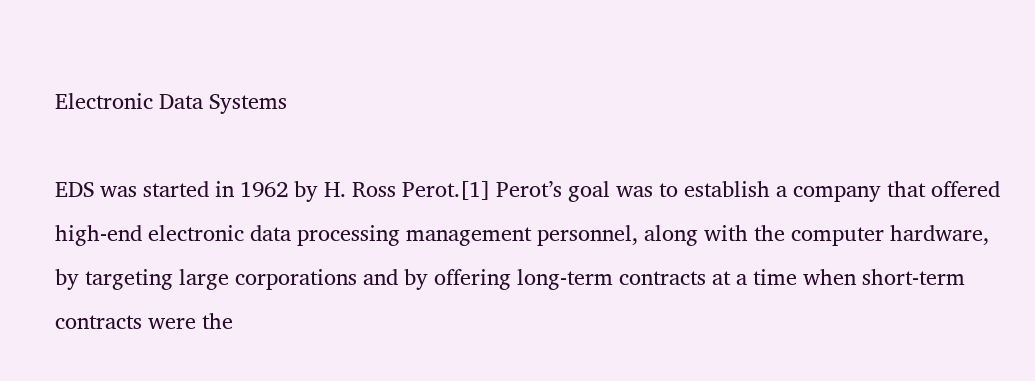Electronic Data Systems

EDS was started in 1962 by H. Ross Perot.[1] Perot’s goal was to establish a company that offered high-end electronic data processing management personnel, along with the computer hardware, by targeting large corporations and by offering long-term contracts at a time when short-term contracts were the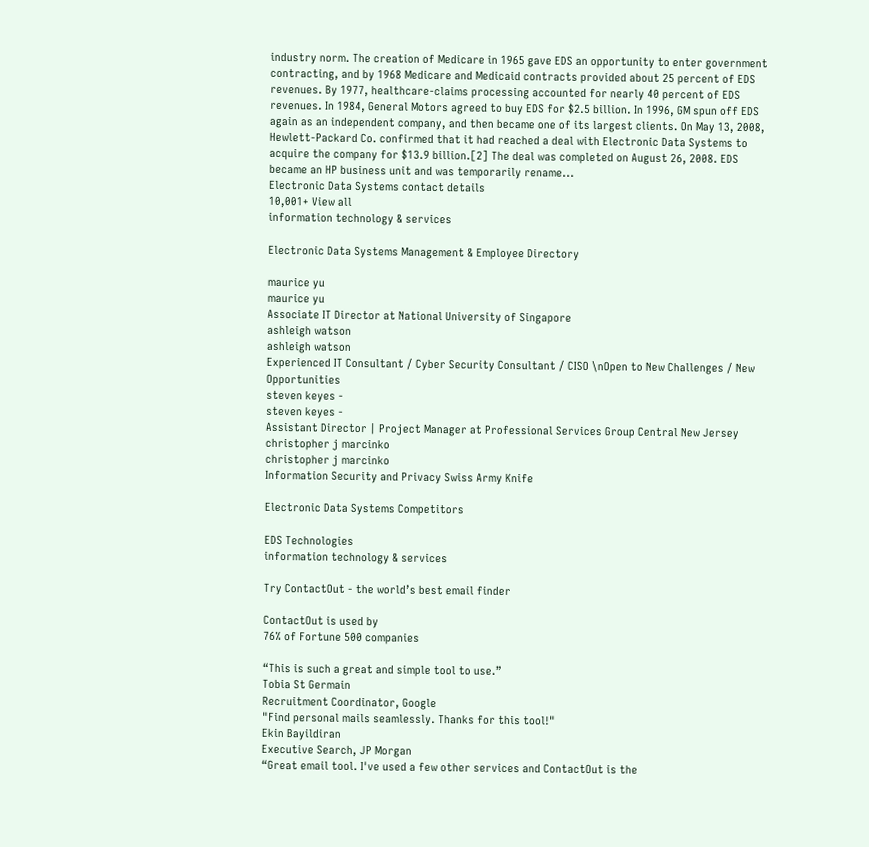industry norm. The creation of Medicare in 1965 gave EDS an opportunity to enter government contracting, and by 1968 Medicare and Medicaid contracts provided about 25 percent of EDS revenues. By 1977, healthcare-claims processing accounted for nearly 40 percent of EDS revenues. In 1984, General Motors agreed to buy EDS for $2.5 billion. In 1996, GM spun off EDS again as an independent company, and then became one of its largest clients. On May 13, 2008, Hewlett-Packard Co. confirmed that it had reached a deal with Electronic Data Systems to acquire the company for $13.9 billion.[2] The deal was completed on August 26, 2008. EDS became an HP business unit and was temporarily rename...
Electronic Data Systems contact details
10,001+ View all
information technology & services

Electronic Data Systems Management & Employee Directory

maurice yu
maurice yu
Associate IT Director at National University of Singapore
ashleigh watson
ashleigh watson
Experienced IT Consultant / Cyber Security Consultant / CISO \nOpen to New Challenges / New Opportunities
steven keyes -
steven keyes -
Assistant Director | Project Manager at Professional Services Group Central New Jersey
christopher j marcinko
christopher j marcinko
Information Security and Privacy Swiss Army Knife

Electronic Data Systems Competitors

EDS Technologies
information technology & services

Try ContactOut - the world’s best email finder

ContactOut is used by
76% of Fortune 500 companies

“This is such a great and simple tool to use.”
Tobia St Germain
Recruitment Coordinator, Google
"Find personal mails seamlessly. Thanks for this tool!"
Ekin Bayildiran
Executive Search, JP Morgan
“Great email tool. I've used a few other services and ContactOut is the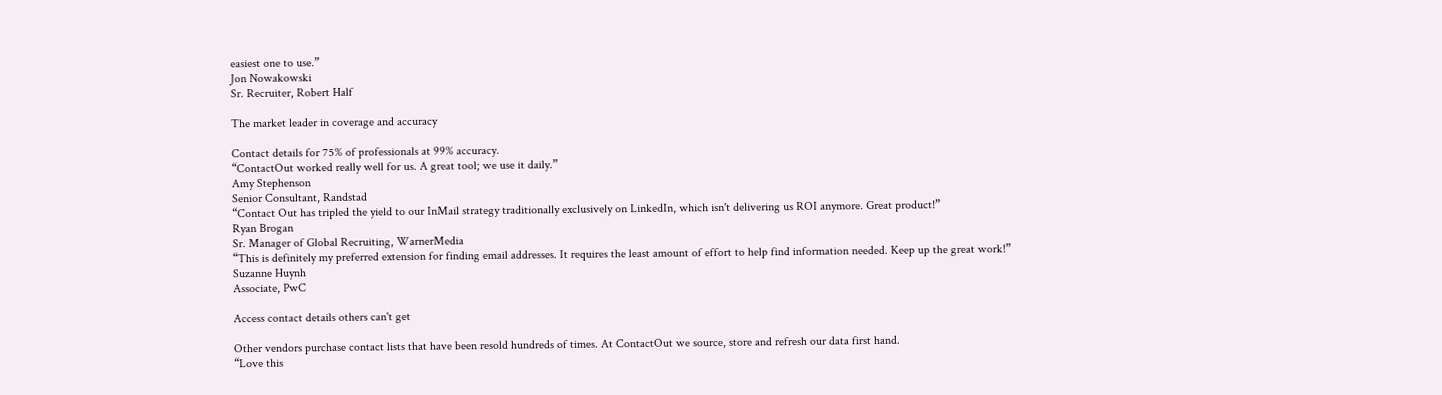easiest one to use.”
Jon Nowakowski
Sr. Recruiter, Robert Half

The market leader in coverage and accuracy

Contact details for 75% of professionals at 99% accuracy.
“ContactOut worked really well for us. A great tool; we use it daily.”
Amy Stephenson
Senior Consultant, Randstad
“Contact Out has tripled the yield to our InMail strategy traditionally exclusively on LinkedIn, which isn't delivering us ROI anymore. Great product!”
Ryan Brogan
Sr. Manager of Global Recruiting, WarnerMedia
“This is definitely my preferred extension for finding email addresses. It requires the least amount of effort to help find information needed. Keep up the great work!”
Suzanne Huynh
Associate, PwC

Access contact details others can't get

Other vendors purchase contact lists that have been resold hundreds of times. At ContactOut we source, store and refresh our data first hand.
“Love this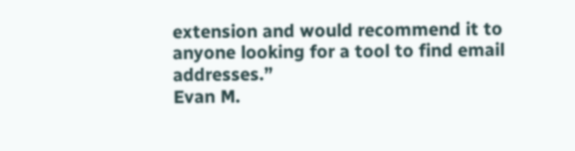extension and would recommend it to anyone looking for a tool to find email addresses.”
Evan M.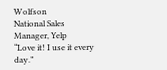Wolfson
National Sales Manager, Yelp
“Love it! I use it every day.”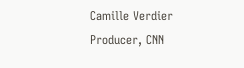Camille Verdier
Producer, CNN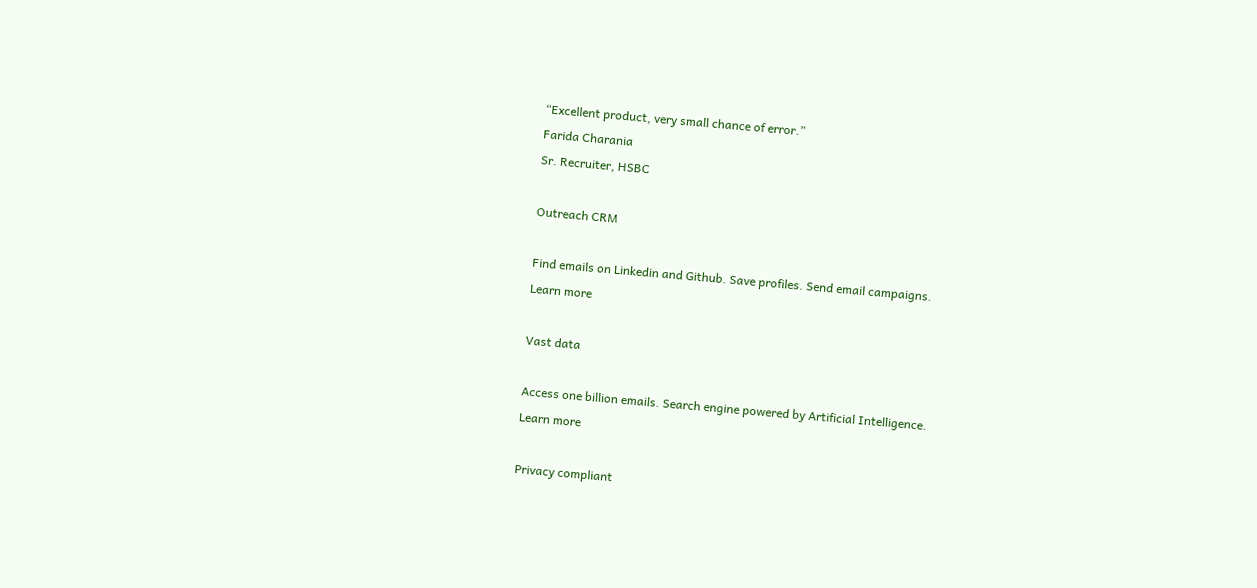“Excellent product, very small chance of error.”
Farida Charania
Sr. Recruiter, HSBC

Outreach CRM

Find emails on Linkedin and Github. Save profiles. Send email campaigns.
Learn more

Vast data

Access one billion emails. Search engine powered by Artificial Intelligence.
Learn more

Privacy compliant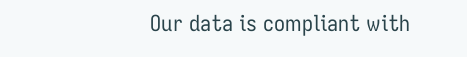Our data is compliant with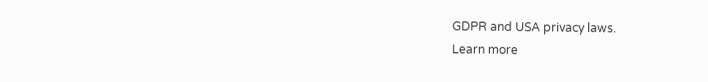GDPR and USA privacy laws.
Learn more